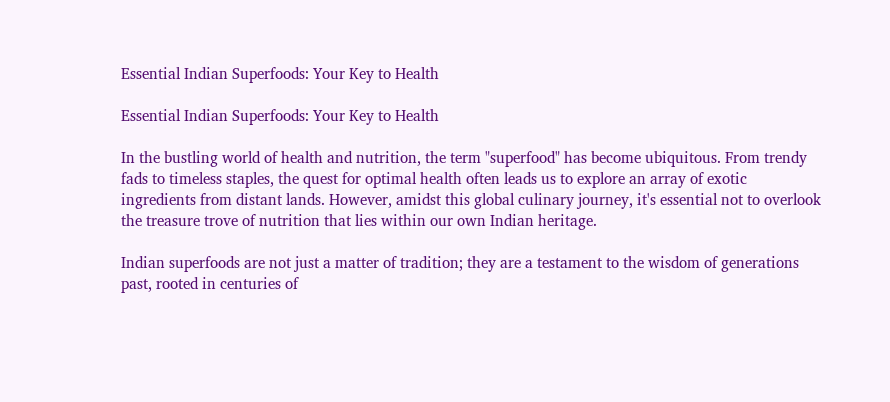Essential Indian Superfoods: Your Key to Health

Essential Indian Superfoods: Your Key to Health

In the bustling world of health and nutrition, the term "superfood" has become ubiquitous. From trendy fads to timeless staples, the quest for optimal health often leads us to explore an array of exotic ingredients from distant lands. However, amidst this global culinary journey, it's essential not to overlook the treasure trove of nutrition that lies within our own Indian heritage.

Indian superfoods are not just a matter of tradition; they are a testament to the wisdom of generations past, rooted in centuries of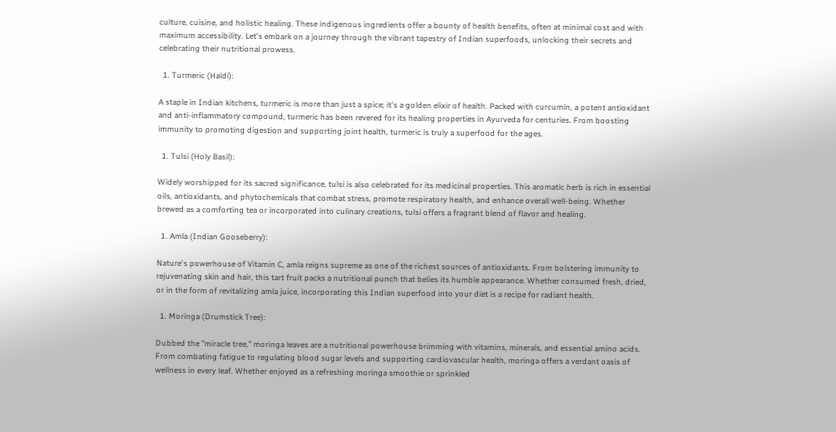culture, cuisine, and holistic healing. These indigenous ingredients offer a bounty of health benefits, often at minimal cost and with maximum accessibility. Let's embark on a journey through the vibrant tapestry of Indian superfoods, unlocking their secrets and celebrating their nutritional prowess.

  1. Turmeric (Haldi):

A staple in Indian kitchens, turmeric is more than just a spice; it's a golden elixir of health. Packed with curcumin, a potent antioxidant and anti-inflammatory compound, turmeric has been revered for its healing properties in Ayurveda for centuries. From boosting immunity to promoting digestion and supporting joint health, turmeric is truly a superfood for the ages.

  1. Tulsi (Holy Basil):

Widely worshipped for its sacred significance, tulsi is also celebrated for its medicinal properties. This aromatic herb is rich in essential oils, antioxidants, and phytochemicals that combat stress, promote respiratory health, and enhance overall well-being. Whether brewed as a comforting tea or incorporated into culinary creations, tulsi offers a fragrant blend of flavor and healing.

  1. Amla (Indian Gooseberry):

Nature's powerhouse of Vitamin C, amla reigns supreme as one of the richest sources of antioxidants. From bolstering immunity to rejuvenating skin and hair, this tart fruit packs a nutritional punch that belies its humble appearance. Whether consumed fresh, dried, or in the form of revitalizing amla juice, incorporating this Indian superfood into your diet is a recipe for radiant health.

  1. Moringa (Drumstick Tree):

Dubbed the "miracle tree," moringa leaves are a nutritional powerhouse brimming with vitamins, minerals, and essential amino acids. From combating fatigue to regulating blood sugar levels and supporting cardiovascular health, moringa offers a verdant oasis of wellness in every leaf. Whether enjoyed as a refreshing moringa smoothie or sprinkled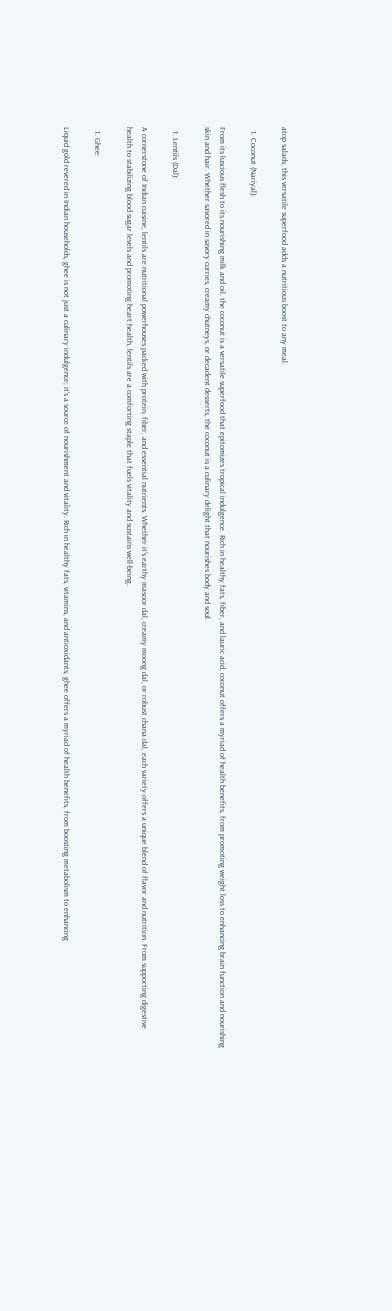atop salads, this versatile superfood adds a nutritious boost to any meal.

  1. Coconut (Nariyal):

From its luscious flesh to its nourishing milk and oil, the coconut is a versatile superfood that epitomizes tropical indulgence. Rich in healthy fats, fiber, and lauric acid, coconut offers a myriad of health benefits, from promoting weight loss to enhancing brain function and nourishing skin and hair. Whether savored in savory curries, creamy chutneys, or decadent desserts, the coconut is a culinary delight that nourishes body and soul.

  1. Lentils (Dal):

A cornerstone of Indian cuisine, lentils are nutritional powerhouses packed with protein, fiber, and essential nutrients. Whether it's earthy masoor dal, creamy moong dal, or robust chana dal, each variety offers a unique blend of flavor and nutrition. From supporting digestive health to stabilizing blood sugar levels and promoting heart health, lentils are a comforting staple that fuels vitality and sustains well-being.

  1. Ghee:

Liquid gold revered in Indian households, ghee is not just a culinary indulgence; it's a source of nourishment and vitality. Rich in healthy fats, vitamins, and antioxidants, ghee offers a myriad of health benefits, from boosting metabolism to enhancing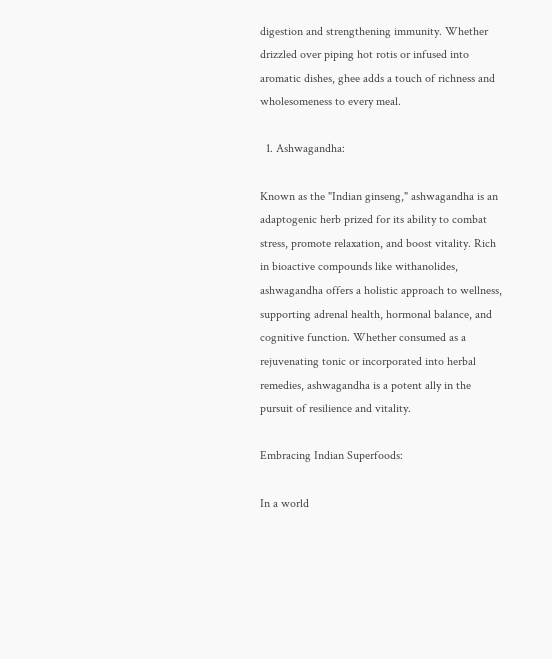digestion and strengthening immunity. Whether drizzled over piping hot rotis or infused into aromatic dishes, ghee adds a touch of richness and wholesomeness to every meal.

  1. Ashwagandha:

Known as the "Indian ginseng," ashwagandha is an adaptogenic herb prized for its ability to combat stress, promote relaxation, and boost vitality. Rich in bioactive compounds like withanolides, ashwagandha offers a holistic approach to wellness, supporting adrenal health, hormonal balance, and cognitive function. Whether consumed as a rejuvenating tonic or incorporated into herbal remedies, ashwagandha is a potent ally in the pursuit of resilience and vitality.

Embracing Indian Superfoods:

In a world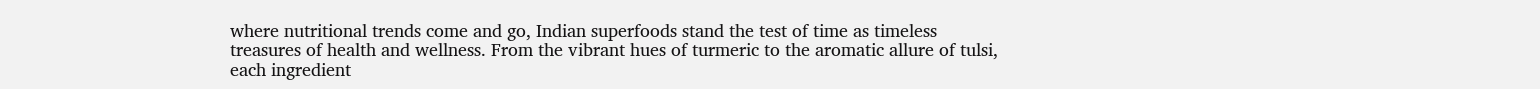where nutritional trends come and go, Indian superfoods stand the test of time as timeless treasures of health and wellness. From the vibrant hues of turmeric to the aromatic allure of tulsi, each ingredient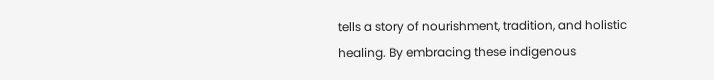tells a story of nourishment, tradition, and holistic healing. By embracing these indigenous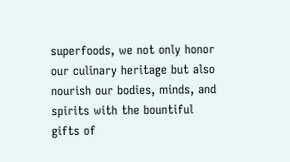superfoods, we not only honor our culinary heritage but also nourish our bodies, minds, and spirits with the bountiful gifts of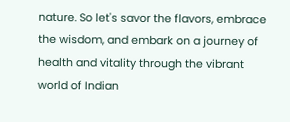nature. So let's savor the flavors, embrace the wisdom, and embark on a journey of health and vitality through the vibrant world of Indian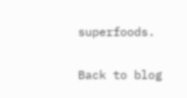superfoods.

Back to blog